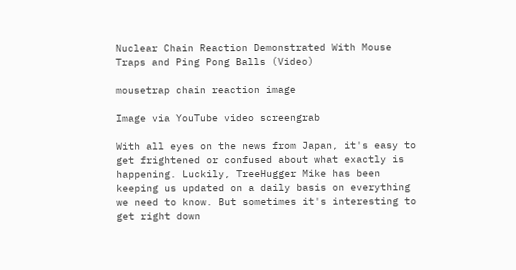Nuclear Chain Reaction Demonstrated With Mouse Traps and Ping Pong Balls (Video)

mousetrap chain reaction image

Image via YouTube video screengrab

With all eyes on the news from Japan, it's easy to get frightened or confused about what exactly is happening. Luckily, TreeHugger Mike has been keeping us updated on a daily basis on everything we need to know. But sometimes it's interesting to get right down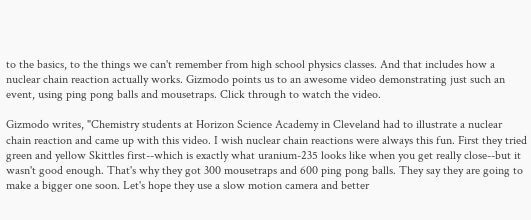to the basics, to the things we can't remember from high school physics classes. And that includes how a nuclear chain reaction actually works. Gizmodo points us to an awesome video demonstrating just such an event, using ping pong balls and mousetraps. Click through to watch the video.

Gizmodo writes, "Chemistry students at Horizon Science Academy in Cleveland had to illustrate a nuclear chain reaction and came up with this video. I wish nuclear chain reactions were always this fun. First they tried green and yellow Skittles first--which is exactly what uranium-235 looks like when you get really close--but it wasn't good enough. That's why they got 300 mousetraps and 600 ping pong balls. They say they are going to make a bigger one soon. Let's hope they use a slow motion camera and better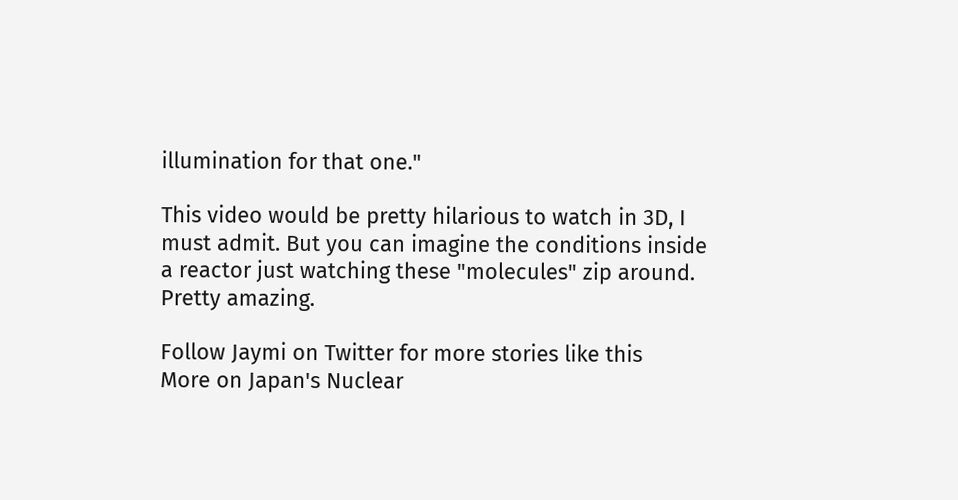illumination for that one."

This video would be pretty hilarious to watch in 3D, I must admit. But you can imagine the conditions inside a reactor just watching these "molecules" zip around. Pretty amazing.

Follow Jaymi on Twitter for more stories like this
More on Japan's Nuclear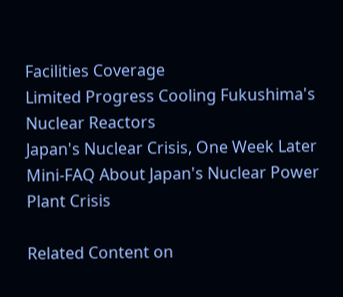Facilities Coverage
Limited Progress Cooling Fukushima's Nuclear Reactors
Japan's Nuclear Crisis, One Week Later
Mini-FAQ About Japan's Nuclear Power Plant Crisis

Related Content on